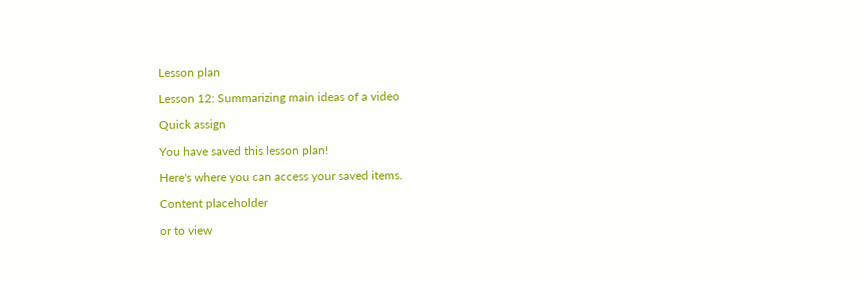Lesson plan

Lesson 12: Summarizing main ideas of a video

Quick assign

You have saved this lesson plan!

Here's where you can access your saved items.

Content placeholder

or to view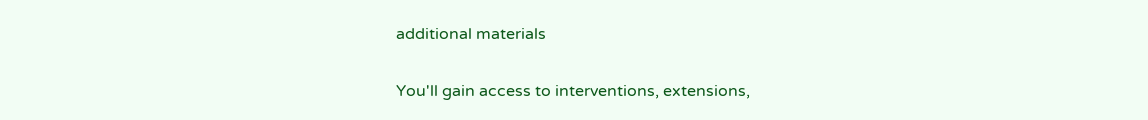additional materials

You'll gain access to interventions, extensions,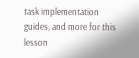task implementation guides, and more for this lesson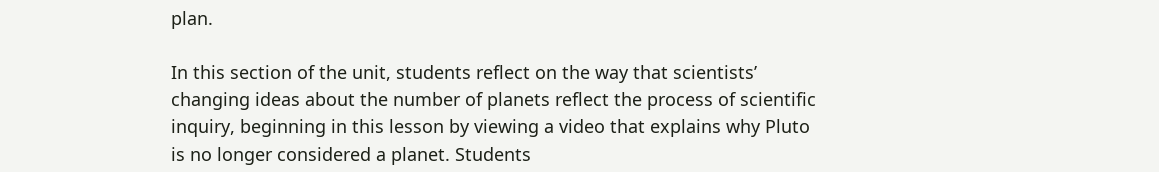plan.

In this section of the unit, students reflect on the way that scientists’ changing ideas about the number of planets reflect the process of scientific inquiry, beginning in this lesson by viewing a video that explains why Pluto is no longer considered a planet. Students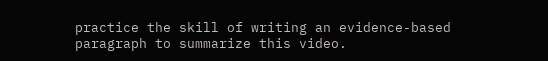practice the skill of writing an evidence-based paragraph to summarize this video.